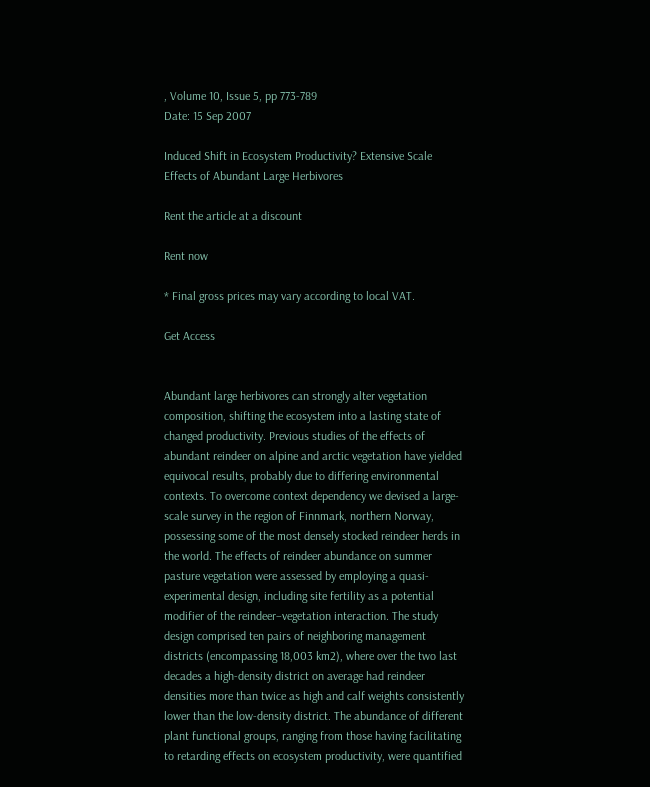, Volume 10, Issue 5, pp 773-789
Date: 15 Sep 2007

Induced Shift in Ecosystem Productivity? Extensive Scale Effects of Abundant Large Herbivores

Rent the article at a discount

Rent now

* Final gross prices may vary according to local VAT.

Get Access


Abundant large herbivores can strongly alter vegetation composition, shifting the ecosystem into a lasting state of changed productivity. Previous studies of the effects of abundant reindeer on alpine and arctic vegetation have yielded equivocal results, probably due to differing environmental contexts. To overcome context dependency we devised a large-scale survey in the region of Finnmark, northern Norway, possessing some of the most densely stocked reindeer herds in the world. The effects of reindeer abundance on summer pasture vegetation were assessed by employing a quasi-experimental design, including site fertility as a potential modifier of the reindeer–vegetation interaction. The study design comprised ten pairs of neighboring management districts (encompassing 18,003 km2), where over the two last decades a high-density district on average had reindeer densities more than twice as high and calf weights consistently lower than the low-density district. The abundance of different plant functional groups, ranging from those having facilitating to retarding effects on ecosystem productivity, were quantified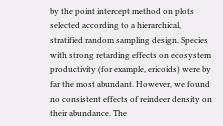by the point intercept method on plots selected according to a hierarchical, stratified random sampling design. Species with strong retarding effects on ecosystem productivity (for example, ericoids) were by far the most abundant. However, we found no consistent effects of reindeer density on their abundance. The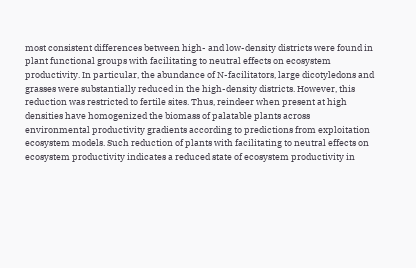most consistent differences between high- and low-density districts were found in plant functional groups with facilitating to neutral effects on ecosystem productivity. In particular, the abundance of N-facilitators, large dicotyledons and grasses were substantially reduced in the high-density districts. However, this reduction was restricted to fertile sites. Thus, reindeer when present at high densities have homogenized the biomass of palatable plants across environmental productivity gradients according to predictions from exploitation ecosystem models. Such reduction of plants with facilitating to neutral effects on ecosystem productivity indicates a reduced state of ecosystem productivity in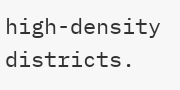high-density districts.